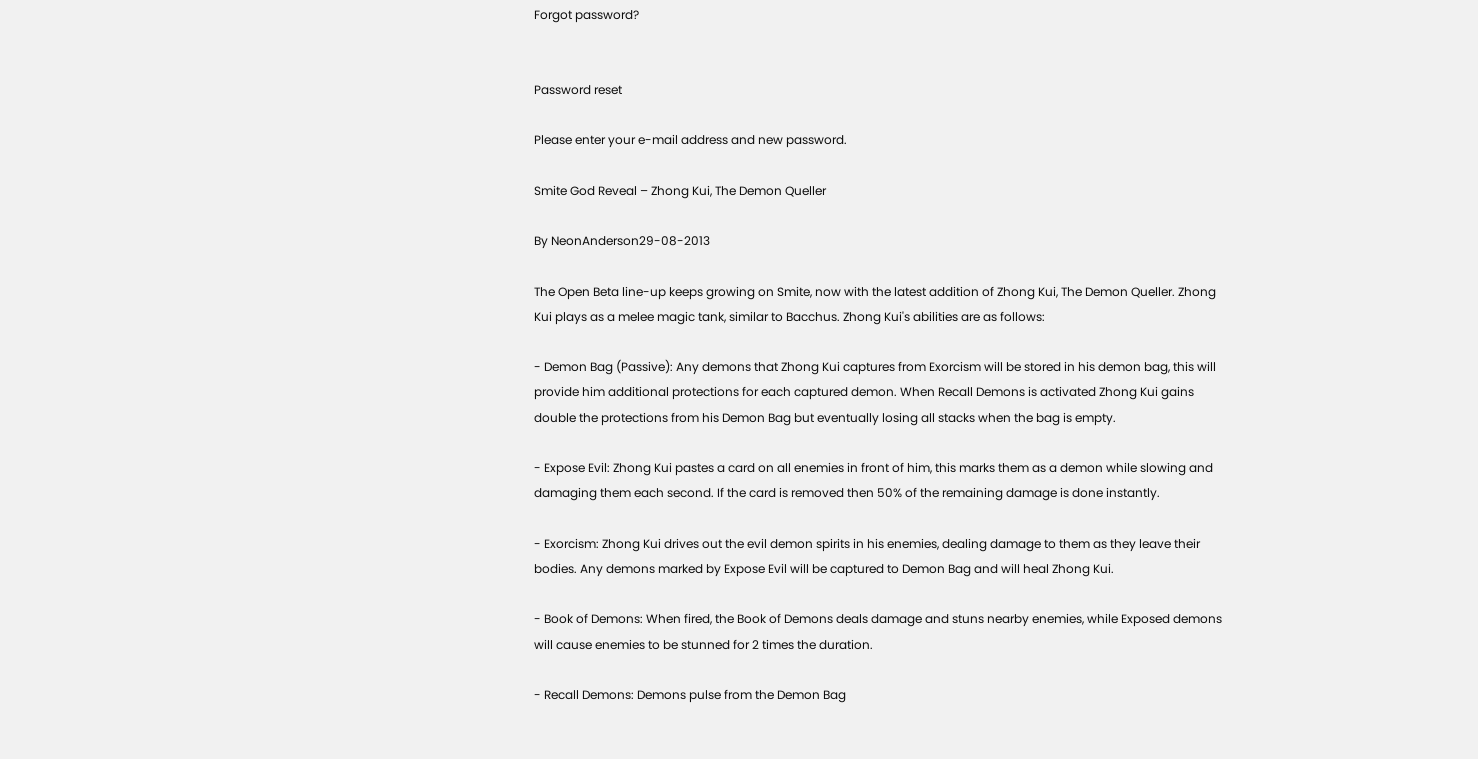Forgot password?


Password reset

Please enter your e-mail address and new password.

Smite God Reveal – Zhong Kui, The Demon Queller

By NeonAnderson29-08-2013

The Open Beta line-up keeps growing on Smite, now with the latest addition of Zhong Kui, The Demon Queller. Zhong Kui plays as a melee magic tank, similar to Bacchus. Zhong Kui's abilities are as follows:

- Demon Bag (Passive): Any demons that Zhong Kui captures from Exorcism will be stored in his demon bag, this will provide him additional protections for each captured demon. When Recall Demons is activated Zhong Kui gains double the protections from his Demon Bag but eventually losing all stacks when the bag is empty.

- Expose Evil: Zhong Kui pastes a card on all enemies in front of him, this marks them as a demon while slowing and damaging them each second. If the card is removed then 50% of the remaining damage is done instantly.

- Exorcism: Zhong Kui drives out the evil demon spirits in his enemies, dealing damage to them as they leave their bodies. Any demons marked by Expose Evil will be captured to Demon Bag and will heal Zhong Kui.

- Book of Demons: When fired, the Book of Demons deals damage and stuns nearby enemies, while Exposed demons will cause enemies to be stunned for 2 times the duration.

- Recall Demons: Demons pulse from the Demon Bag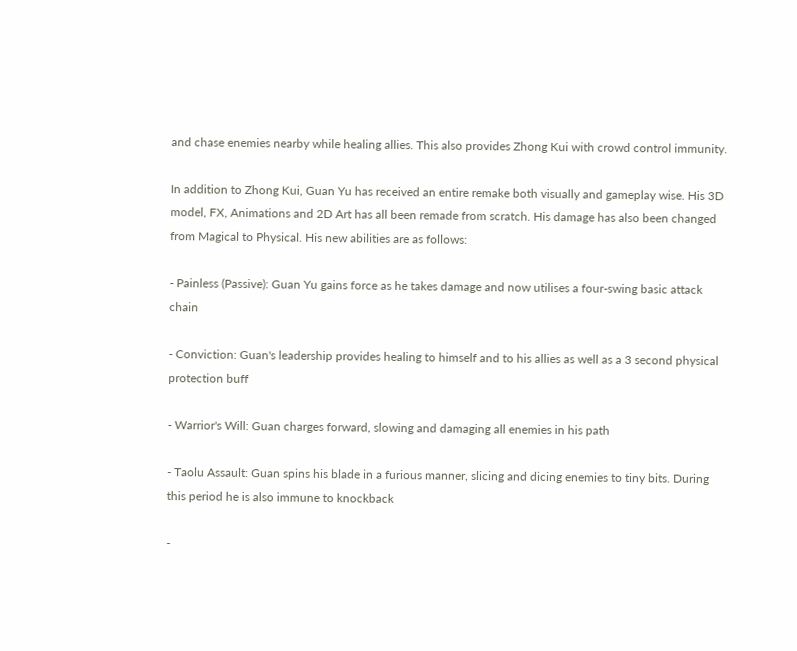and chase enemies nearby while healing allies. This also provides Zhong Kui with crowd control immunity.

In addition to Zhong Kui, Guan Yu has received an entire remake both visually and gameplay wise. His 3D model, FX, Animations and 2D Art has all been remade from scratch. His damage has also been changed from Magical to Physical. His new abilities are as follows:

- Painless (Passive): Guan Yu gains force as he takes damage and now utilises a four-swing basic attack chain

- Conviction: Guan's leadership provides healing to himself and to his allies as well as a 3 second physical protection buff

- Warrior's Will: Guan charges forward, slowing and damaging all enemies in his path

- Taolu Assault: Guan spins his blade in a furious manner, slicing and dicing enemies to tiny bits. During this period he is also immune to knockback

-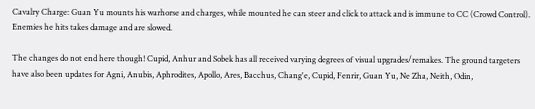Cavalry Charge: Guan Yu mounts his warhorse and charges, while mounted he can steer and click to attack and is immune to CC (Crowd Control). Enemies he hits takes damage and are slowed.

The changes do not end here though! Cupid, Anhur and Sobek has all received varying degrees of visual upgrades/remakes. The ground targeters have also been updates for Agni, Anubis, Aphrodites, Apollo, Ares, Bacchus, Chang'e, Cupid, Fenrir, Guan Yu, Ne Zha, Neith, Odin,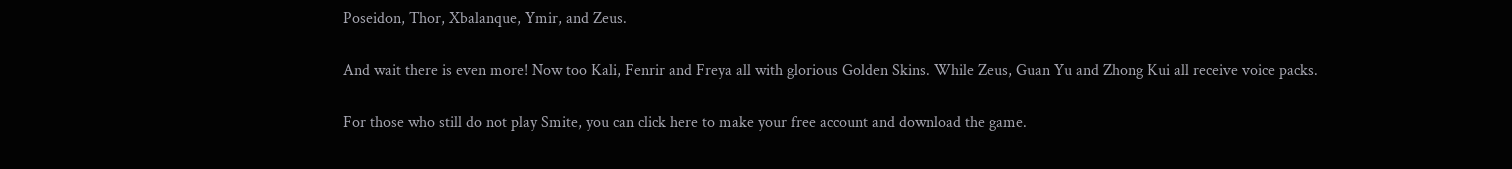Poseidon, Thor, Xbalanque, Ymir, and Zeus.

And wait there is even more! Now too Kali, Fenrir and Freya all with glorious Golden Skins. While Zeus, Guan Yu and Zhong Kui all receive voice packs.

For those who still do not play Smite, you can click here to make your free account and download the game.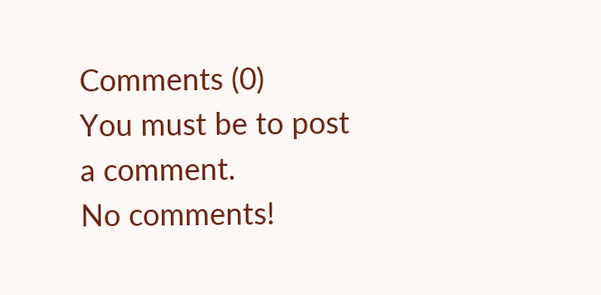Comments (0)
You must be to post a comment.
No comments!